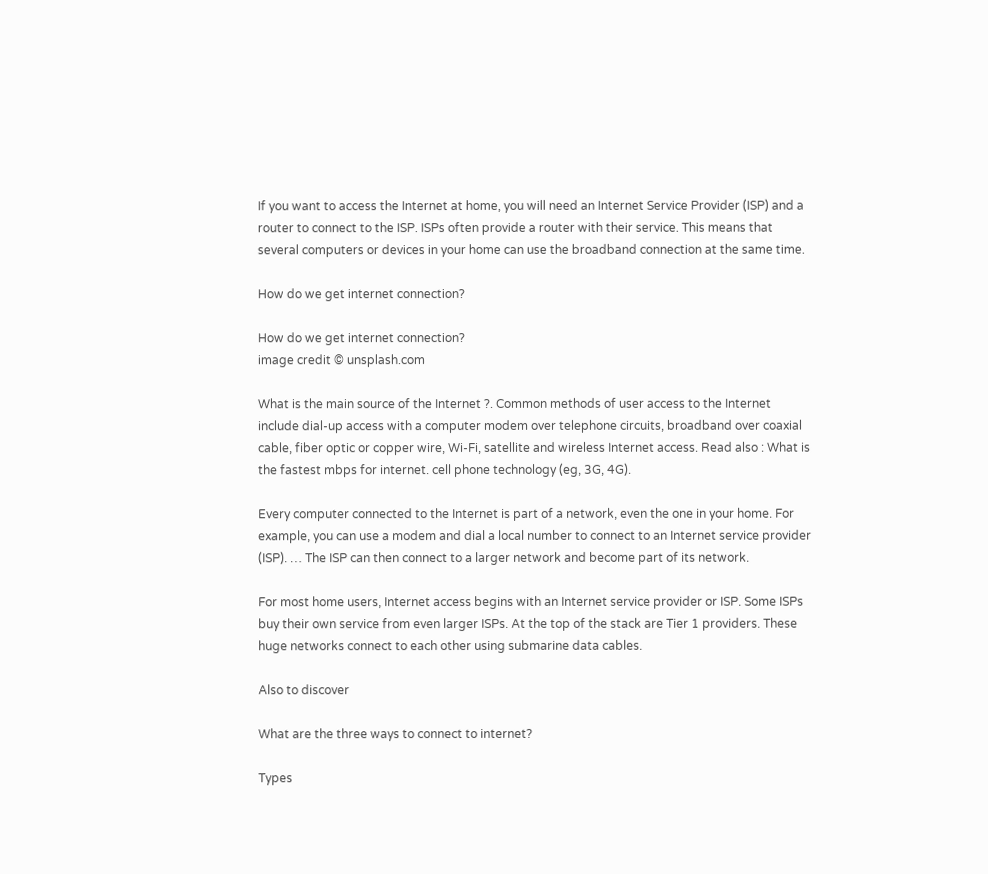If you want to access the Internet at home, you will need an Internet Service Provider (ISP) and a router to connect to the ISP. ISPs often provide a router with their service. This means that several computers or devices in your home can use the broadband connection at the same time.

How do we get internet connection?

How do we get internet connection?
image credit © unsplash.com

What is the main source of the Internet ?. Common methods of user access to the Internet include dial-up access with a computer modem over telephone circuits, broadband over coaxial cable, fiber optic or copper wire, Wi-Fi, satellite and wireless Internet access. Read also : What is the fastest mbps for internet. cell phone technology (eg, 3G, 4G).

Every computer connected to the Internet is part of a network, even the one in your home. For example, you can use a modem and dial a local number to connect to an Internet service provider (ISP). … The ISP can then connect to a larger network and become part of its network.

For most home users, Internet access begins with an Internet service provider or ISP. Some ISPs buy their own service from even larger ISPs. At the top of the stack are Tier 1 providers. These huge networks connect to each other using submarine data cables.

Also to discover

What are the three ways to connect to internet?

Types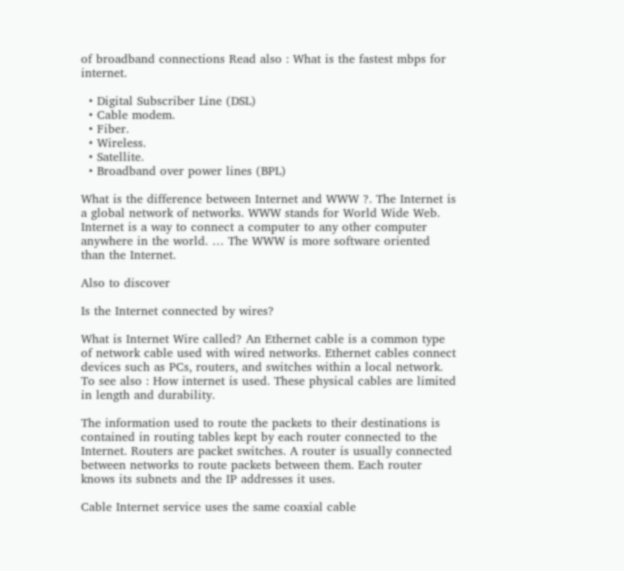of broadband connections Read also : What is the fastest mbps for internet.

  • Digital Subscriber Line (DSL)
  • Cable modem.
  • Fiber.
  • Wireless.
  • Satellite.
  • Broadband over power lines (BPL)

What is the difference between Internet and WWW ?. The Internet is a global network of networks. WWW stands for World Wide Web. Internet is a way to connect a computer to any other computer anywhere in the world. … The WWW is more software oriented than the Internet.

Also to discover

Is the Internet connected by wires?

What is Internet Wire called? An Ethernet cable is a common type of network cable used with wired networks. Ethernet cables connect devices such as PCs, routers, and switches within a local network. To see also : How internet is used. These physical cables are limited in length and durability.

The information used to route the packets to their destinations is contained in routing tables kept by each router connected to the Internet. Routers are packet switches. A router is usually connected between networks to route packets between them. Each router knows its subnets and the IP addresses it uses.

Cable Internet service uses the same coaxial cable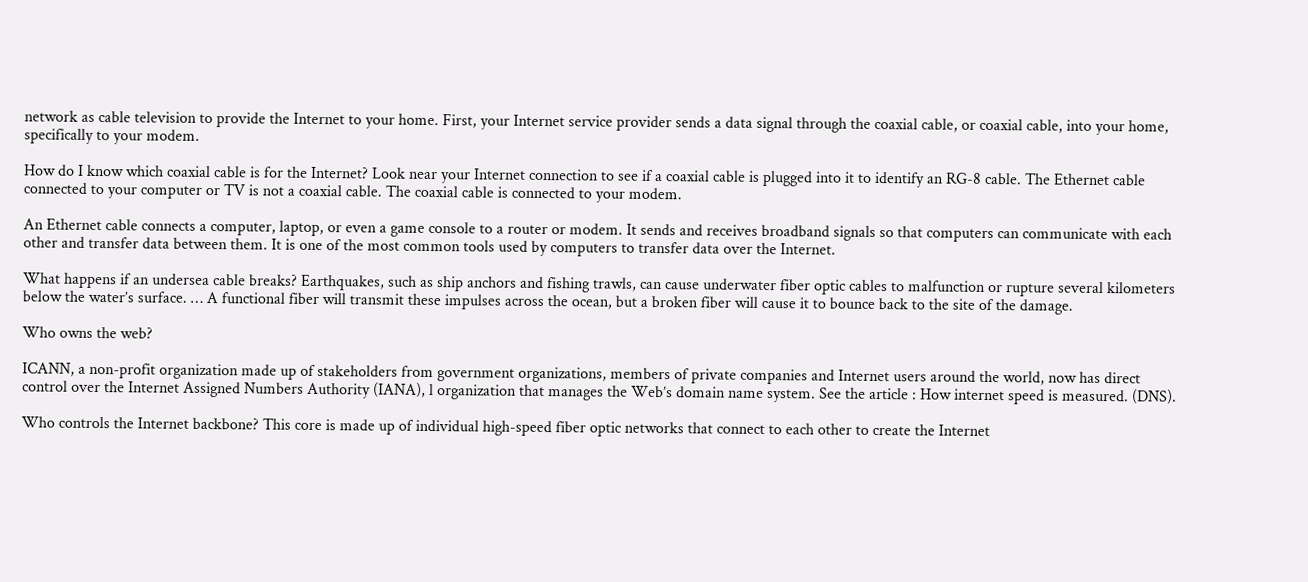network as cable television to provide the Internet to your home. First, your Internet service provider sends a data signal through the coaxial cable, or coaxial cable, into your home, specifically to your modem.

How do I know which coaxial cable is for the Internet? Look near your Internet connection to see if a coaxial cable is plugged into it to identify an RG-8 cable. The Ethernet cable connected to your computer or TV is not a coaxial cable. The coaxial cable is connected to your modem.

An Ethernet cable connects a computer, laptop, or even a game console to a router or modem. It sends and receives broadband signals so that computers can communicate with each other and transfer data between them. It is one of the most common tools used by computers to transfer data over the Internet.

What happens if an undersea cable breaks? Earthquakes, such as ship anchors and fishing trawls, can cause underwater fiber optic cables to malfunction or rupture several kilometers below the water’s surface. … A functional fiber will transmit these impulses across the ocean, but a broken fiber will cause it to bounce back to the site of the damage.

Who owns the web?

ICANN, a non-profit organization made up of stakeholders from government organizations, members of private companies and Internet users around the world, now has direct control over the Internet Assigned Numbers Authority (IANA), l organization that manages the Web’s domain name system. See the article : How internet speed is measured. (DNS).

Who controls the Internet backbone? This core is made up of individual high-speed fiber optic networks that connect to each other to create the Internet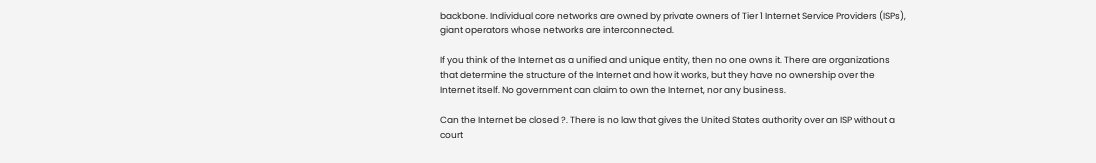backbone. Individual core networks are owned by private owners of Tier 1 Internet Service Providers (ISPs), giant operators whose networks are interconnected.

If you think of the Internet as a unified and unique entity, then no one owns it. There are organizations that determine the structure of the Internet and how it works, but they have no ownership over the Internet itself. No government can claim to own the Internet, nor any business.

Can the Internet be closed ?. There is no law that gives the United States authority over an ISP without a court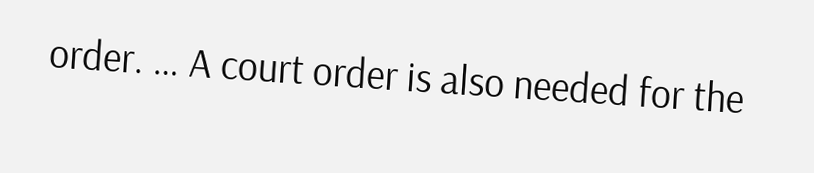order. … A court order is also needed for the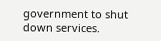government to shut down services.